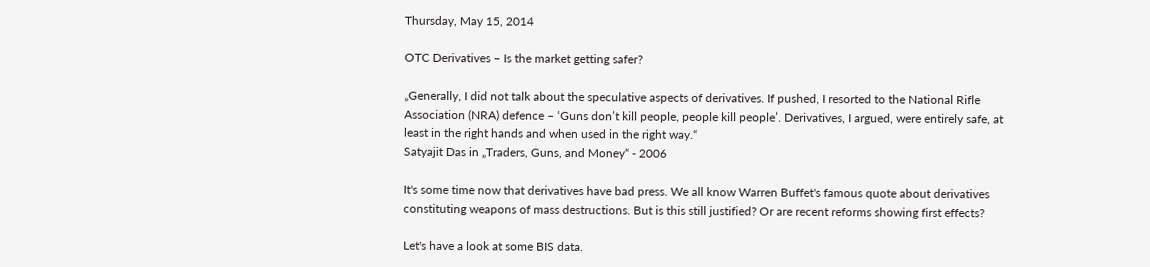Thursday, May 15, 2014

OTC Derivatives – Is the market getting safer?

„Generally, I did not talk about the speculative aspects of derivatives. If pushed, I resorted to the National Rifle Association (NRA) defence – ‘Guns don’t kill people, people kill people’. Derivatives, I argued, were entirely safe, at least in the right hands and when used in the right way.“
Satyajit Das in „Traders, Guns, and Money“ - 2006

It's some time now that derivatives have bad press. We all know Warren Buffet's famous quote about derivatives constituting weapons of mass destructions. But is this still justified? Or are recent reforms showing first effects?

Let's have a look at some BIS data.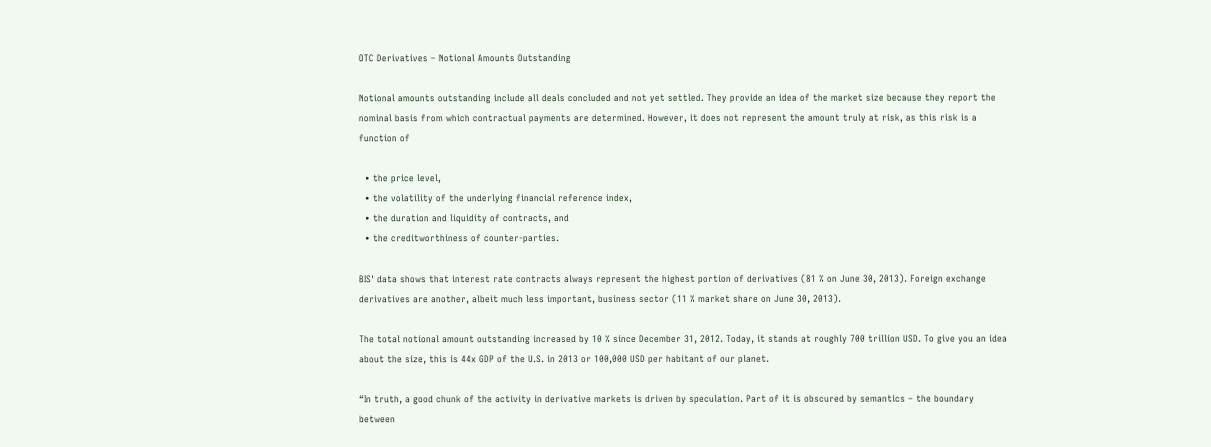OTC Derivatives – Notional Amounts Outstanding

Notional amounts outstanding include all deals concluded and not yet settled. They provide an idea of the market size because they report the nominal basis from which contractual payments are determined. However, it does not represent the amount truly at risk, as this risk is a function of

  • the price level,
  • the volatility of the underlying financial reference index,
  • the duration and liquidity of contracts, and
  • the creditworthiness of counter-parties.

BIS' data shows that interest rate contracts always represent the highest portion of derivatives (81 % on June 30, 2013). Foreign exchange derivatives are another, albeit much less important, business sector (11 % market share on June 30, 2013).

The total notional amount outstanding increased by 10 % since December 31, 2012. Today, it stands at roughly 700 trillion USD. To give you an idea about the size, this is 44x GDP of the U.S. in 2013 or 100,000 USD per habitant of our planet.

“In truth, a good chunk of the activity in derivative markets is driven by speculation. Part of it is obscured by semantics – the boundary between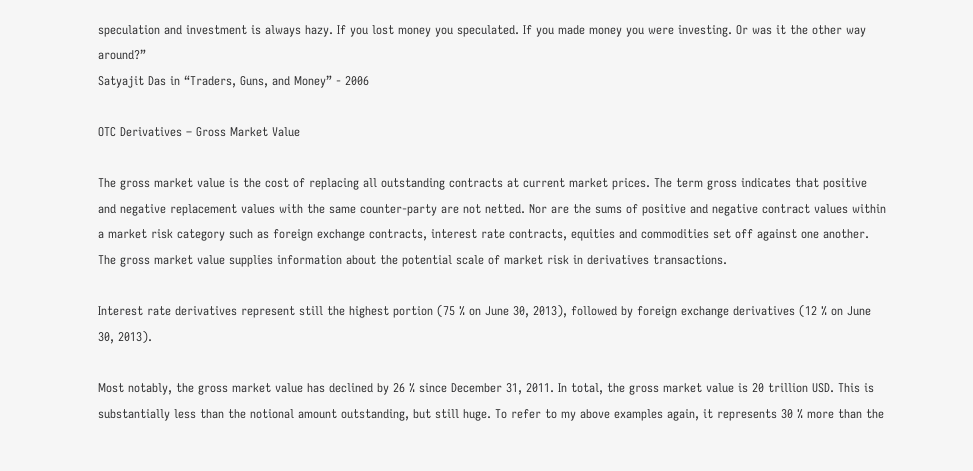speculation and investment is always hazy. If you lost money you speculated. If you made money you were investing. Or was it the other way around?”
Satyajit Das in “Traders, Guns, and Money” - 2006

OTC Derivatives – Gross Market Value

The gross market value is the cost of replacing all outstanding contracts at current market prices. The term gross indicates that positive and negative replacement values with the same counter-party are not netted. Nor are the sums of positive and negative contract values within a market risk category such as foreign exchange contracts, interest rate contracts, equities and commodities set off against one another. The gross market value supplies information about the potential scale of market risk in derivatives transactions.

Interest rate derivatives represent still the highest portion (75 % on June 30, 2013), followed by foreign exchange derivatives (12 % on June 30, 2013).

Most notably, the gross market value has declined by 26 % since December 31, 2011. In total, the gross market value is 20 trillion USD. This is substantially less than the notional amount outstanding, but still huge. To refer to my above examples again, it represents 30 % more than the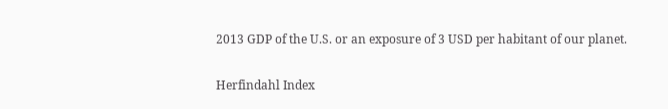2013 GDP of the U.S. or an exposure of 3 USD per habitant of our planet.

Herfindahl Index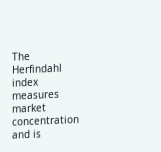The Herfindahl index measures market concentration and is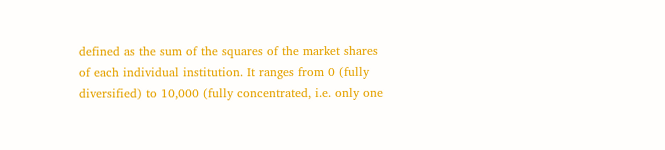defined as the sum of the squares of the market shares of each individual institution. It ranges from 0 (fully diversified) to 10,000 (fully concentrated, i.e. only one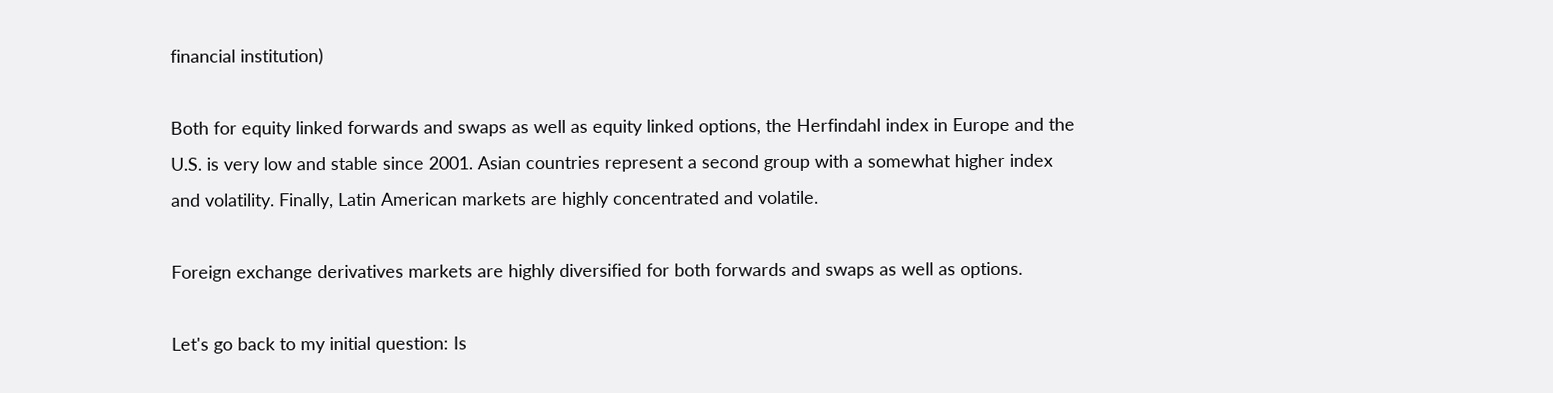financial institution)

Both for equity linked forwards and swaps as well as equity linked options, the Herfindahl index in Europe and the U.S. is very low and stable since 2001. Asian countries represent a second group with a somewhat higher index and volatility. Finally, Latin American markets are highly concentrated and volatile.

Foreign exchange derivatives markets are highly diversified for both forwards and swaps as well as options.

Let's go back to my initial question: Is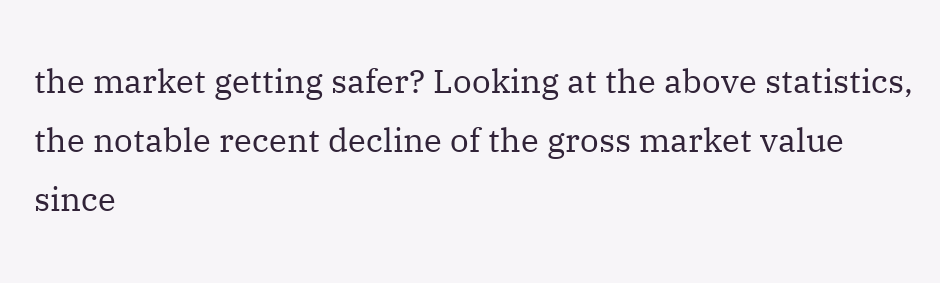the market getting safer? Looking at the above statistics, the notable recent decline of the gross market value since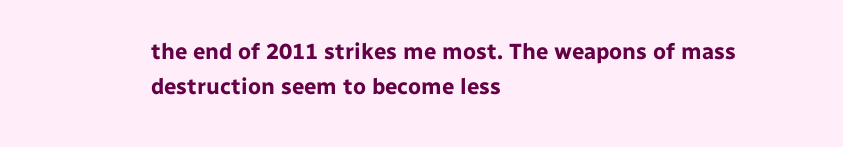the end of 2011 strikes me most. The weapons of mass destruction seem to become less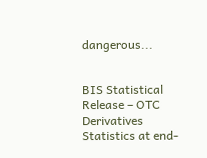dangerous...


BIS Statistical Release – OTC Derivatives Statistics at end-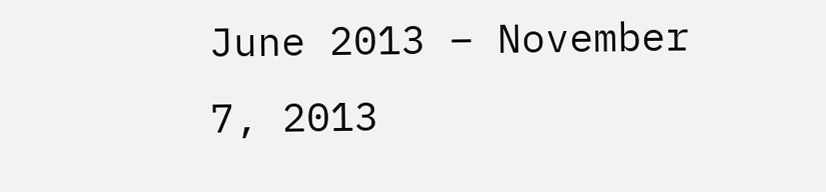June 2013 – November 7, 2013